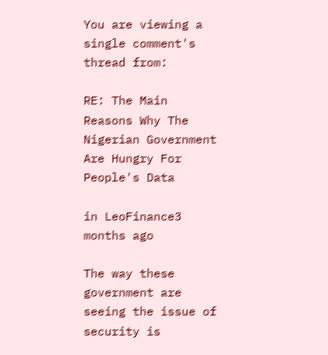You are viewing a single comment's thread from:

RE: The Main Reasons Why The Nigerian Government Are Hungry For People's Data

in LeoFinance3 months ago

The way these government are seeing the issue of security is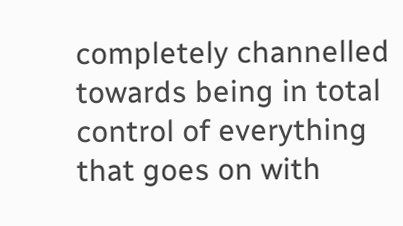completely channelled towards being in total control of everything that goes on with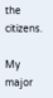the citizens.

My major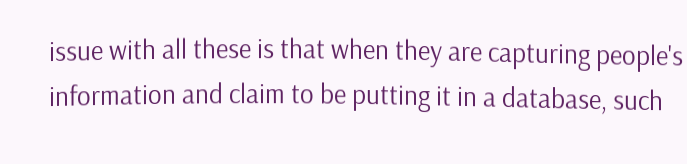issue with all these is that when they are capturing people's information and claim to be putting it in a database, such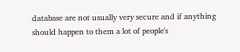database are not usually very secure and if anything should happen to them a lot of people's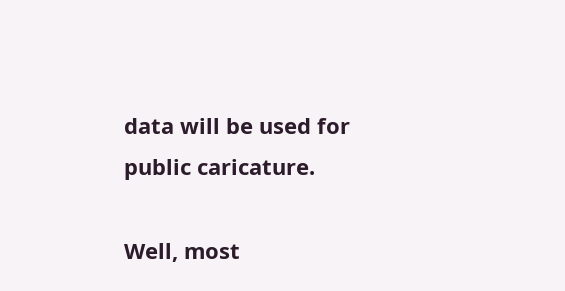data will be used for public caricature.

Well, most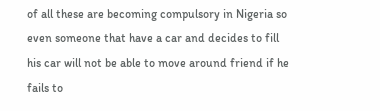of all these are becoming compulsory in Nigeria so even someone that have a car and decides to fill his car will not be able to move around friend if he fails to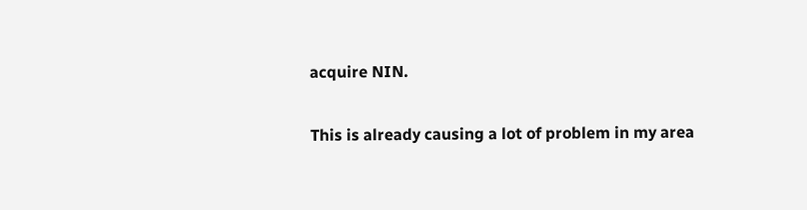acquire NIN.

This is already causing a lot of problem in my area